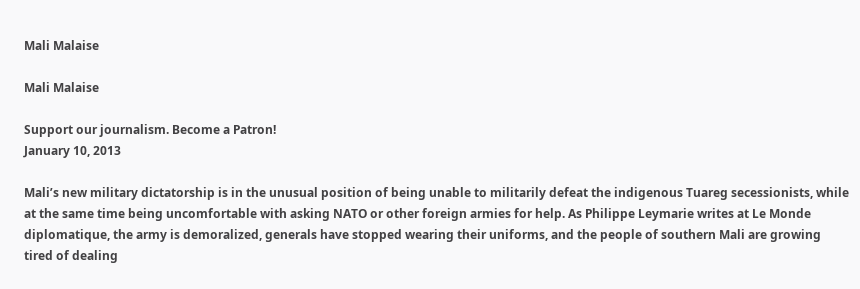Mali Malaise

Mali Malaise

Support our journalism. Become a Patron!
January 10, 2013

Mali’s new military dictatorship is in the unusual position of being unable to militarily defeat the indigenous Tuareg secessionists, while at the same time being uncomfortable with asking NATO or other foreign armies for help. As Philippe Leymarie writes at Le Monde diplomatique, the army is demoralized, generals have stopped wearing their uniforms, and the people of southern Mali are growing tired of dealing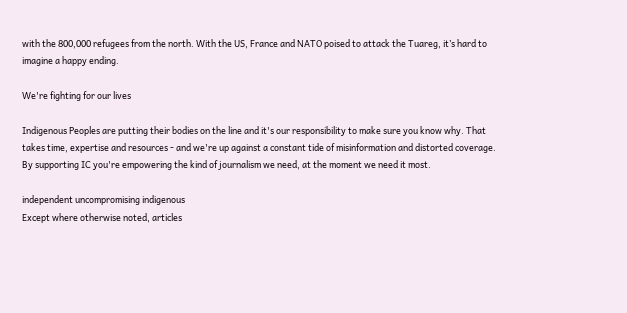with the 800,000 refugees from the north. With the US, France and NATO poised to attack the Tuareg, it’s hard to imagine a happy ending.

We're fighting for our lives

Indigenous Peoples are putting their bodies on the line and it's our responsibility to make sure you know why. That takes time, expertise and resources - and we're up against a constant tide of misinformation and distorted coverage. By supporting IC you're empowering the kind of journalism we need, at the moment we need it most.

independent uncompromising indigenous
Except where otherwise noted, articles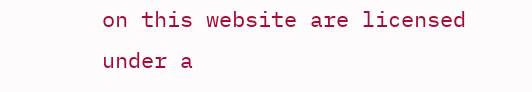on this website are licensed under a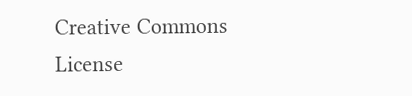Creative Commons License